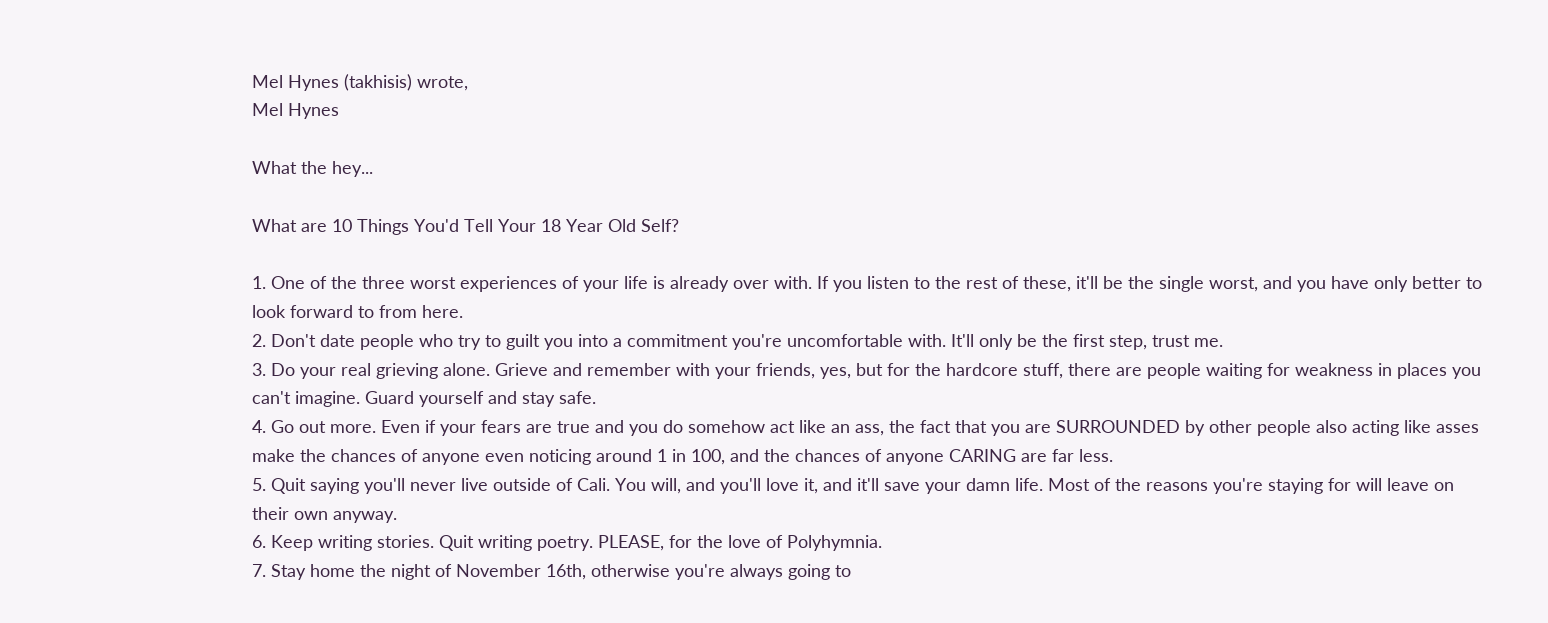Mel Hynes (takhisis) wrote,
Mel Hynes

What the hey...

What are 10 Things You'd Tell Your 18 Year Old Self?

1. One of the three worst experiences of your life is already over with. If you listen to the rest of these, it'll be the single worst, and you have only better to look forward to from here.
2. Don't date people who try to guilt you into a commitment you're uncomfortable with. It'll only be the first step, trust me.
3. Do your real grieving alone. Grieve and remember with your friends, yes, but for the hardcore stuff, there are people waiting for weakness in places you can't imagine. Guard yourself and stay safe.
4. Go out more. Even if your fears are true and you do somehow act like an ass, the fact that you are SURROUNDED by other people also acting like asses make the chances of anyone even noticing around 1 in 100, and the chances of anyone CARING are far less.
5. Quit saying you'll never live outside of Cali. You will, and you'll love it, and it'll save your damn life. Most of the reasons you're staying for will leave on their own anyway.
6. Keep writing stories. Quit writing poetry. PLEASE, for the love of Polyhymnia.
7. Stay home the night of November 16th, otherwise you're always going to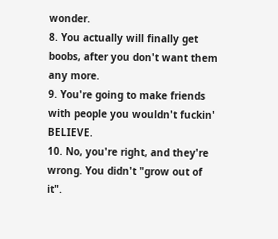wonder.
8. You actually will finally get boobs, after you don't want them any more.
9. You're going to make friends with people you wouldn't fuckin' BELIEVE.
10. No, you're right, and they're wrong. You didn't "grow out of it".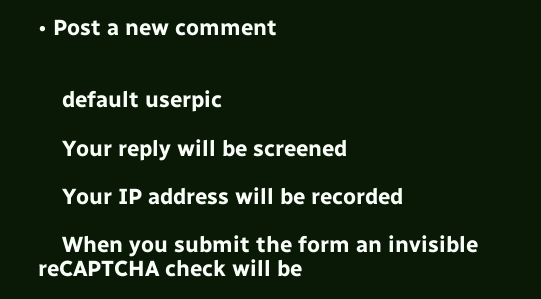• Post a new comment


    default userpic

    Your reply will be screened

    Your IP address will be recorded

    When you submit the form an invisible reCAPTCHA check will be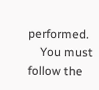performed.
    You must follow the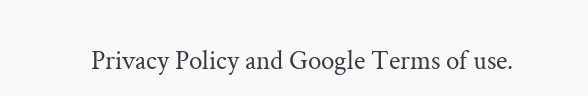Privacy Policy and Google Terms of use.